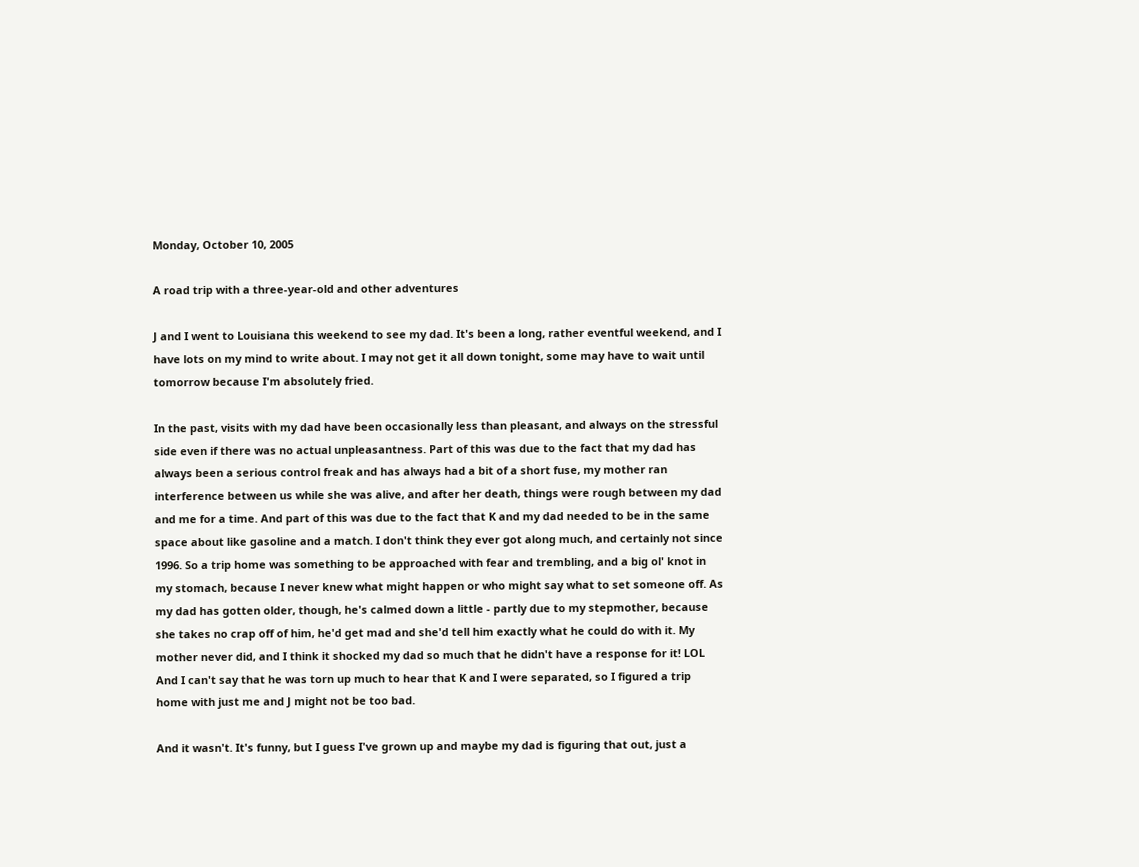Monday, October 10, 2005

A road trip with a three-year-old and other adventures

J and I went to Louisiana this weekend to see my dad. It's been a long, rather eventful weekend, and I have lots on my mind to write about. I may not get it all down tonight, some may have to wait until tomorrow because I'm absolutely fried.

In the past, visits with my dad have been occasionally less than pleasant, and always on the stressful side even if there was no actual unpleasantness. Part of this was due to the fact that my dad has always been a serious control freak and has always had a bit of a short fuse, my mother ran interference between us while she was alive, and after her death, things were rough between my dad and me for a time. And part of this was due to the fact that K and my dad needed to be in the same space about like gasoline and a match. I don't think they ever got along much, and certainly not since 1996. So a trip home was something to be approached with fear and trembling, and a big ol' knot in my stomach, because I never knew what might happen or who might say what to set someone off. As my dad has gotten older, though, he's calmed down a little - partly due to my stepmother, because she takes no crap off of him, he'd get mad and she'd tell him exactly what he could do with it. My mother never did, and I think it shocked my dad so much that he didn't have a response for it! LOL And I can't say that he was torn up much to hear that K and I were separated, so I figured a trip home with just me and J might not be too bad.

And it wasn't. It's funny, but I guess I've grown up and maybe my dad is figuring that out, just a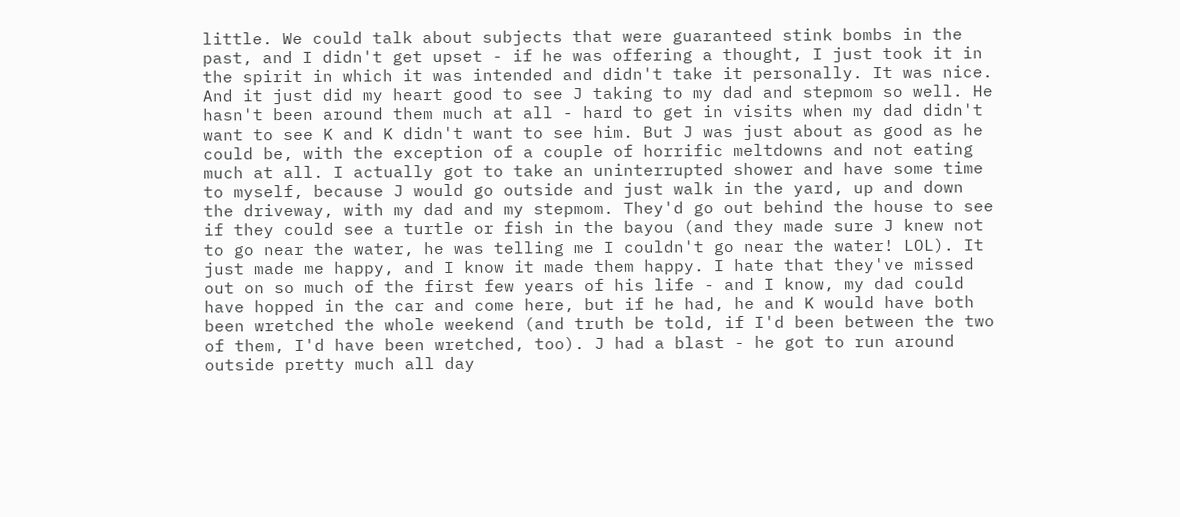little. We could talk about subjects that were guaranteed stink bombs in the past, and I didn't get upset - if he was offering a thought, I just took it in the spirit in which it was intended and didn't take it personally. It was nice. And it just did my heart good to see J taking to my dad and stepmom so well. He hasn't been around them much at all - hard to get in visits when my dad didn't want to see K and K didn't want to see him. But J was just about as good as he could be, with the exception of a couple of horrific meltdowns and not eating much at all. I actually got to take an uninterrupted shower and have some time to myself, because J would go outside and just walk in the yard, up and down the driveway, with my dad and my stepmom. They'd go out behind the house to see if they could see a turtle or fish in the bayou (and they made sure J knew not to go near the water, he was telling me I couldn't go near the water! LOL). It just made me happy, and I know it made them happy. I hate that they've missed out on so much of the first few years of his life - and I know, my dad could have hopped in the car and come here, but if he had, he and K would have both been wretched the whole weekend (and truth be told, if I'd been between the two of them, I'd have been wretched, too). J had a blast - he got to run around outside pretty much all day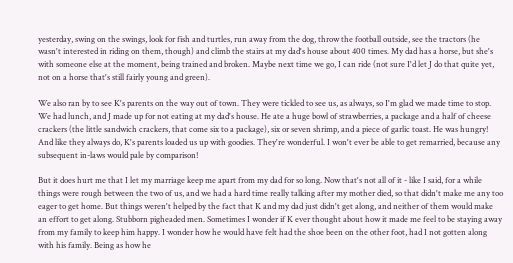yesterday, swing on the swings, look for fish and turtles, run away from the dog, throw the football outside, see the tractors (he wasn't interested in riding on them, though) and climb the stairs at my dad's house about 400 times. My dad has a horse, but she's with someone else at the moment, being trained and broken. Maybe next time we go, I can ride (not sure I'd let J do that quite yet, not on a horse that's still fairly young and green).

We also ran by to see K's parents on the way out of town. They were tickled to see us, as always, so I'm glad we made time to stop. We had lunch, and J made up for not eating at my dad's house. He ate a huge bowl of strawberries, a package and a half of cheese crackers (the little sandwich crackers, that come six to a package), six or seven shrimp, and a piece of garlic toast. He was hungry! And like they always do, K's parents loaded us up with goodies. They're wonderful. I won't ever be able to get remarried, because any subsequent in-laws would pale by comparison!

But it does hurt me that I let my marriage keep me apart from my dad for so long. Now that's not all of it - like I said, for a while things were rough between the two of us, and we had a hard time really talking after my mother died, so that didn't make me any too eager to get home. But things weren't helped by the fact that K and my dad just didn't get along, and neither of them would make an effort to get along. Stubborn pigheaded men. Sometimes I wonder if K ever thought about how it made me feel to be staying away from my family to keep him happy. I wonder how he would have felt had the shoe been on the other foot, had I not gotten along with his family. Being as how he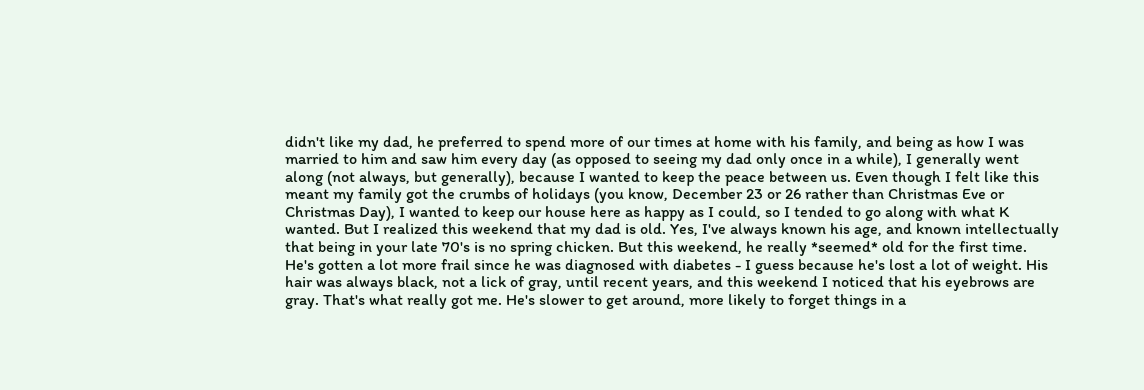didn't like my dad, he preferred to spend more of our times at home with his family, and being as how I was married to him and saw him every day (as opposed to seeing my dad only once in a while), I generally went along (not always, but generally), because I wanted to keep the peace between us. Even though I felt like this meant my family got the crumbs of holidays (you know, December 23 or 26 rather than Christmas Eve or Christmas Day), I wanted to keep our house here as happy as I could, so I tended to go along with what K wanted. But I realized this weekend that my dad is old. Yes, I've always known his age, and known intellectually that being in your late 70's is no spring chicken. But this weekend, he really *seemed* old for the first time. He's gotten a lot more frail since he was diagnosed with diabetes - I guess because he's lost a lot of weight. His hair was always black, not a lick of gray, until recent years, and this weekend I noticed that his eyebrows are gray. That's what really got me. He's slower to get around, more likely to forget things in a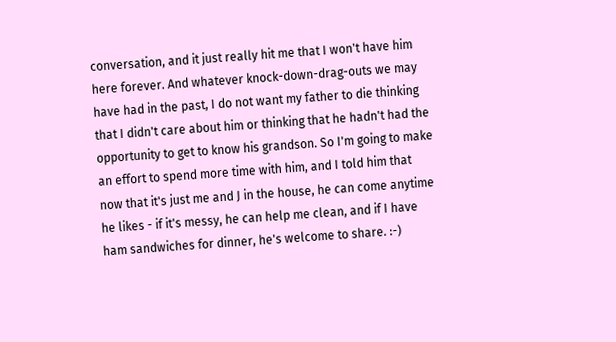conversation, and it just really hit me that I won't have him here forever. And whatever knock-down-drag-outs we may have had in the past, I do not want my father to die thinking that I didn't care about him or thinking that he hadn't had the opportunity to get to know his grandson. So I'm going to make an effort to spend more time with him, and I told him that now that it's just me and J in the house, he can come anytime he likes - if it's messy, he can help me clean, and if I have ham sandwiches for dinner, he's welcome to share. :-)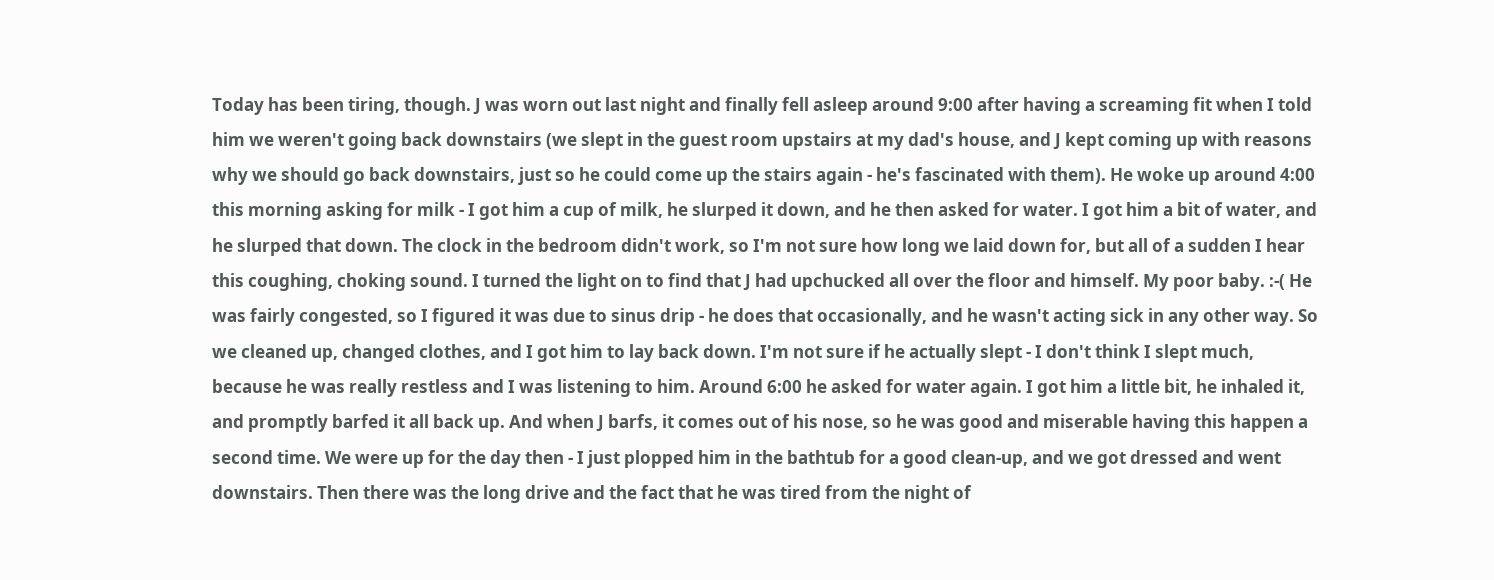Today has been tiring, though. J was worn out last night and finally fell asleep around 9:00 after having a screaming fit when I told him we weren't going back downstairs (we slept in the guest room upstairs at my dad's house, and J kept coming up with reasons why we should go back downstairs, just so he could come up the stairs again - he's fascinated with them). He woke up around 4:00 this morning asking for milk - I got him a cup of milk, he slurped it down, and he then asked for water. I got him a bit of water, and he slurped that down. The clock in the bedroom didn't work, so I'm not sure how long we laid down for, but all of a sudden I hear this coughing, choking sound. I turned the light on to find that J had upchucked all over the floor and himself. My poor baby. :-( He was fairly congested, so I figured it was due to sinus drip - he does that occasionally, and he wasn't acting sick in any other way. So we cleaned up, changed clothes, and I got him to lay back down. I'm not sure if he actually slept - I don't think I slept much, because he was really restless and I was listening to him. Around 6:00 he asked for water again. I got him a little bit, he inhaled it, and promptly barfed it all back up. And when J barfs, it comes out of his nose, so he was good and miserable having this happen a second time. We were up for the day then - I just plopped him in the bathtub for a good clean-up, and we got dressed and went downstairs. Then there was the long drive and the fact that he was tired from the night of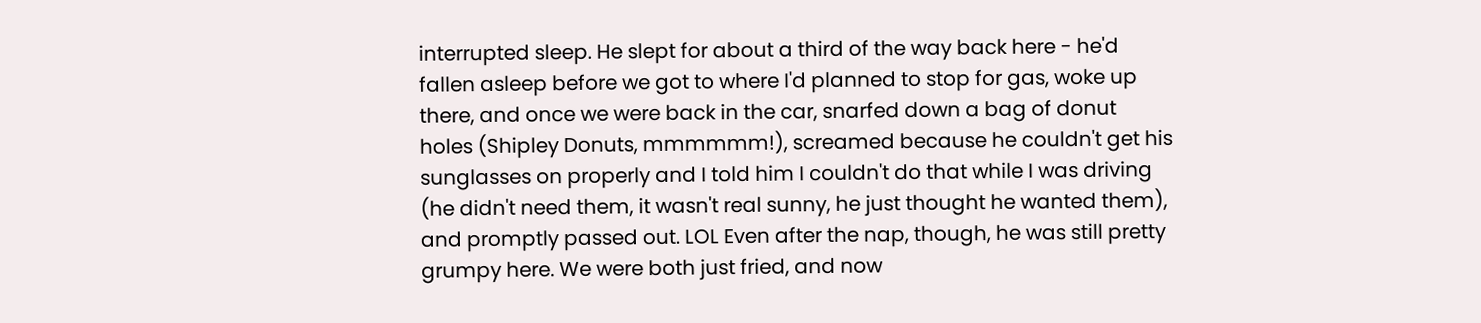interrupted sleep. He slept for about a third of the way back here - he'd fallen asleep before we got to where I'd planned to stop for gas, woke up there, and once we were back in the car, snarfed down a bag of donut holes (Shipley Donuts, mmmmmm!), screamed because he couldn't get his sunglasses on properly and I told him I couldn't do that while I was driving (he didn't need them, it wasn't real sunny, he just thought he wanted them), and promptly passed out. LOL Even after the nap, though, he was still pretty grumpy here. We were both just fried, and now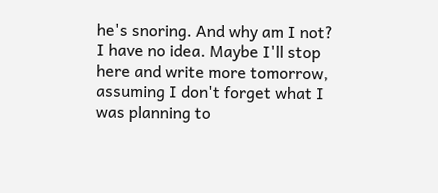he's snoring. And why am I not? I have no idea. Maybe I'll stop here and write more tomorrow, assuming I don't forget what I was planning to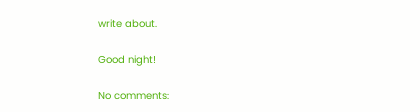write about.

Good night!

No comments: